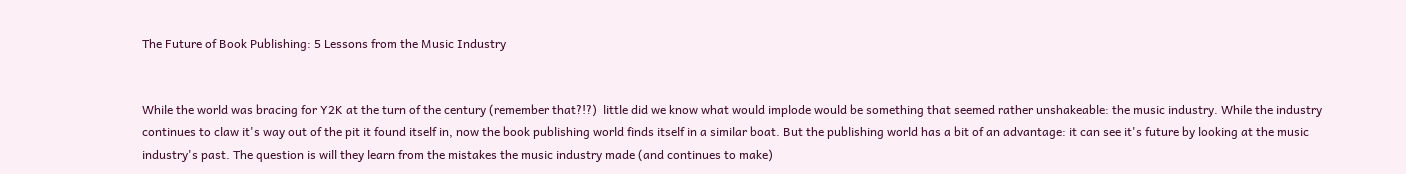The Future of Book Publishing: 5 Lessons from the Music Industry


While the world was bracing for Y2K at the turn of the century (remember that?!?)  little did we know what would implode would be something that seemed rather unshakeable: the music industry. While the industry continues to claw it's way out of the pit it found itself in, now the book publishing world finds itself in a similar boat. But the publishing world has a bit of an advantage: it can see it's future by looking at the music industry's past. The question is will they learn from the mistakes the music industry made (and continues to make)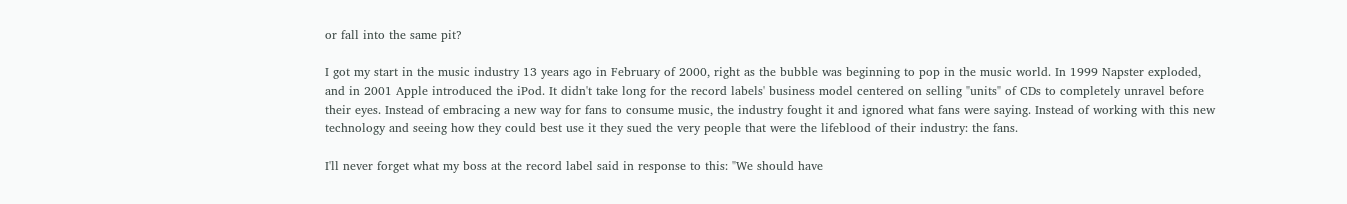or fall into the same pit?

I got my start in the music industry 13 years ago in February of 2000, right as the bubble was beginning to pop in the music world. In 1999 Napster exploded, and in 2001 Apple introduced the iPod. It didn't take long for the record labels' business model centered on selling "units" of CDs to completely unravel before their eyes. Instead of embracing a new way for fans to consume music, the industry fought it and ignored what fans were saying. Instead of working with this new technology and seeing how they could best use it they sued the very people that were the lifeblood of their industry: the fans.

I'll never forget what my boss at the record label said in response to this: "We should have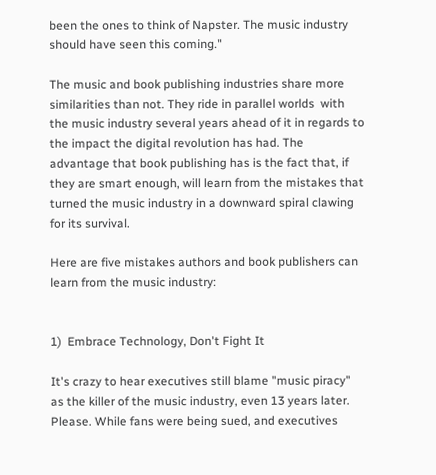been the ones to think of Napster. The music industry should have seen this coming."

The music and book publishing industries share more similarities than not. They ride in parallel worlds  with the music industry several years ahead of it in regards to the impact the digital revolution has had. The advantage that book publishing has is the fact that, if they are smart enough, will learn from the mistakes that turned the music industry in a downward spiral clawing for its survival.

Here are five mistakes authors and book publishers can learn from the music industry:


1)  Embrace Technology, Don't Fight It

It's crazy to hear executives still blame "music piracy" as the killer of the music industry, even 13 years later. Please. While fans were being sued, and executives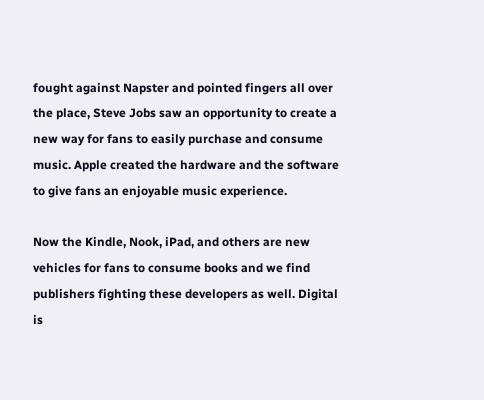fought against Napster and pointed fingers all over the place, Steve Jobs saw an opportunity to create a new way for fans to easily purchase and consume music. Apple created the hardware and the software to give fans an enjoyable music experience.

Now the Kindle, Nook, iPad, and others are new vehicles for fans to consume books and we find publishers fighting these developers as well. Digital is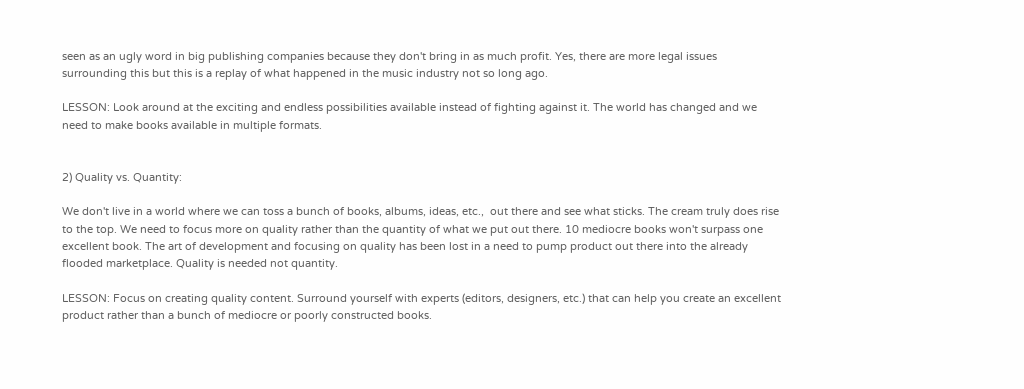seen as an ugly word in big publishing companies because they don't bring in as much profit. Yes, there are more legal issues surrounding this but this is a replay of what happened in the music industry not so long ago.

LESSON: Look around at the exciting and endless possibilities available instead of fighting against it. The world has changed and we need to make books available in multiple formats.


2) Quality vs. Quantity:

We don't live in a world where we can toss a bunch of books, albums, ideas, etc.,  out there and see what sticks. The cream truly does rise to the top. We need to focus more on quality rather than the quantity of what we put out there. 10 mediocre books won't surpass one excellent book. The art of development and focusing on quality has been lost in a need to pump product out there into the already flooded marketplace. Quality is needed not quantity.

LESSON: Focus on creating quality content. Surround yourself with experts (editors, designers, etc.) that can help you create an excellent product rather than a bunch of mediocre or poorly constructed books.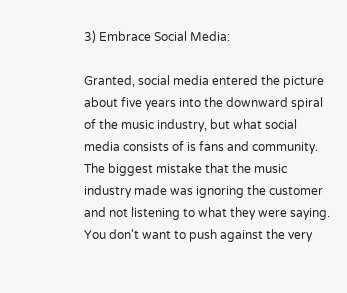3) Embrace Social Media:

Granted, social media entered the picture about five years into the downward spiral of the music industry, but what social media consists of is fans and community. The biggest mistake that the music industry made was ignoring the customer and not listening to what they were saying. You don't want to push against the very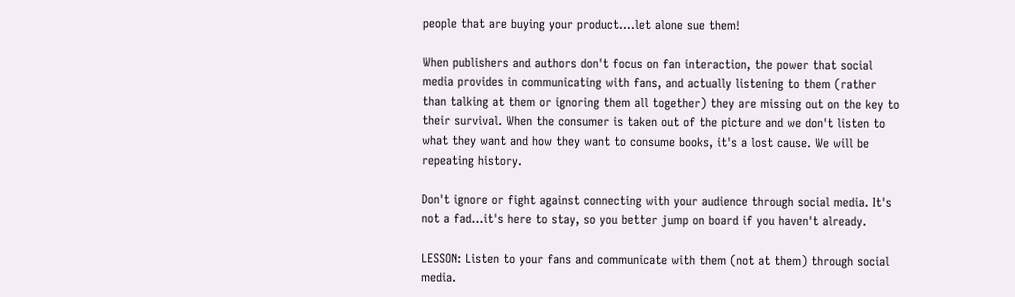people that are buying your product….let alone sue them!

When publishers and authors don't focus on fan interaction, the power that social media provides in communicating with fans, and actually listening to them (rather than talking at them or ignoring them all together) they are missing out on the key to their survival. When the consumer is taken out of the picture and we don't listen to what they want and how they want to consume books, it's a lost cause. We will be repeating history.

Don't ignore or fight against connecting with your audience through social media. It's not a fad…it's here to stay, so you better jump on board if you haven't already.

LESSON: Listen to your fans and communicate with them (not at them) through social media.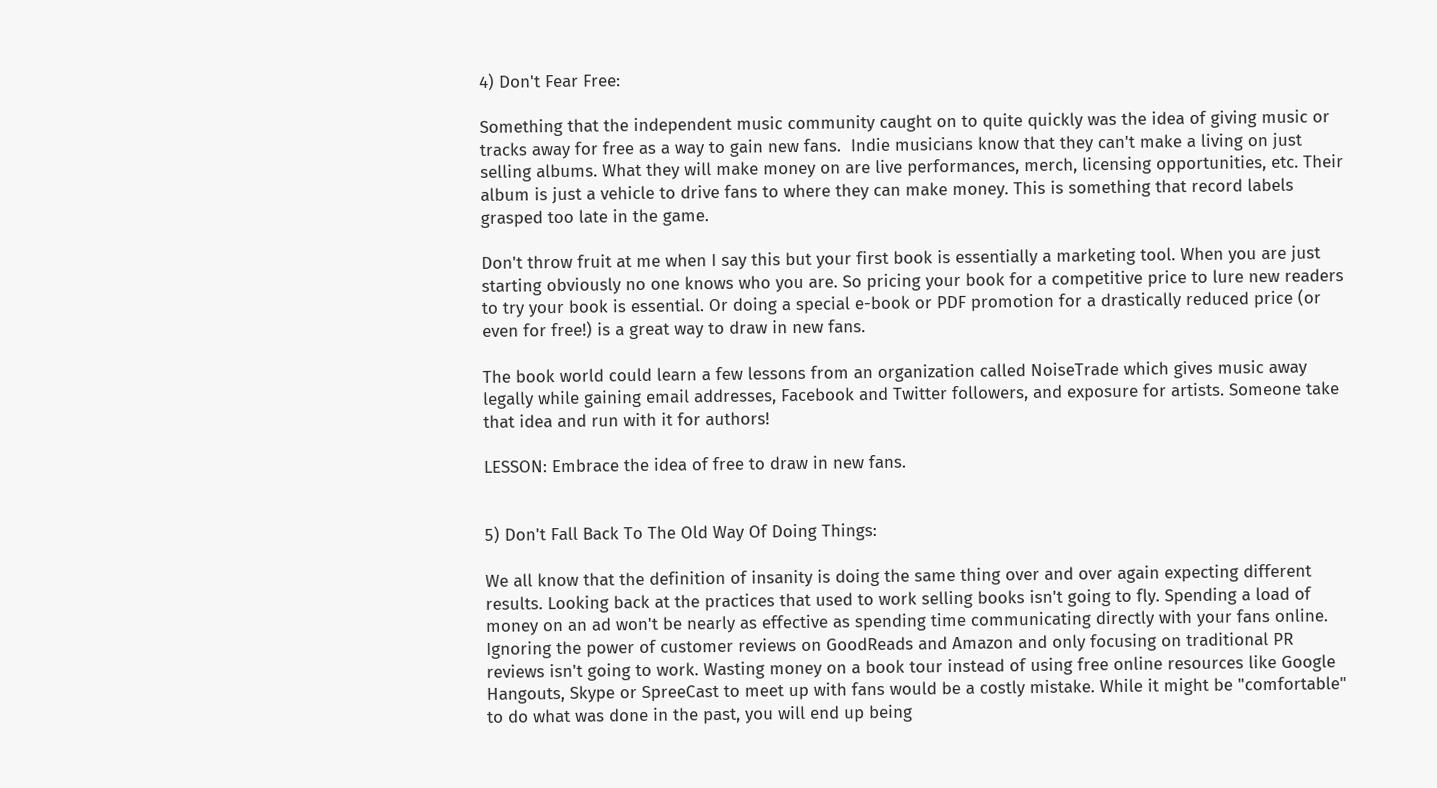4) Don't Fear Free:

Something that the independent music community caught on to quite quickly was the idea of giving music or tracks away for free as a way to gain new fans.  Indie musicians know that they can't make a living on just selling albums. What they will make money on are live performances, merch, licensing opportunities, etc. Their album is just a vehicle to drive fans to where they can make money. This is something that record labels grasped too late in the game.

Don't throw fruit at me when I say this but your first book is essentially a marketing tool. When you are just starting obviously no one knows who you are. So pricing your book for a competitive price to lure new readers to try your book is essential. Or doing a special e-book or PDF promotion for a drastically reduced price (or even for free!) is a great way to draw in new fans.

The book world could learn a few lessons from an organization called NoiseTrade which gives music away legally while gaining email addresses, Facebook and Twitter followers, and exposure for artists. Someone take that idea and run with it for authors!

LESSON: Embrace the idea of free to draw in new fans.


5) Don't Fall Back To The Old Way Of Doing Things:

We all know that the definition of insanity is doing the same thing over and over again expecting different results. Looking back at the practices that used to work selling books isn't going to fly. Spending a load of money on an ad won't be nearly as effective as spending time communicating directly with your fans online. Ignoring the power of customer reviews on GoodReads and Amazon and only focusing on traditional PR reviews isn't going to work. Wasting money on a book tour instead of using free online resources like Google Hangouts, Skype or SpreeCast to meet up with fans would be a costly mistake. While it might be "comfortable" to do what was done in the past, you will end up being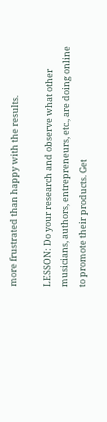more frustrated than happy with the results.

LESSON: Do your research and observe what other musicians, authors, entrepreneurs, etc., are doing online to promote their products. Get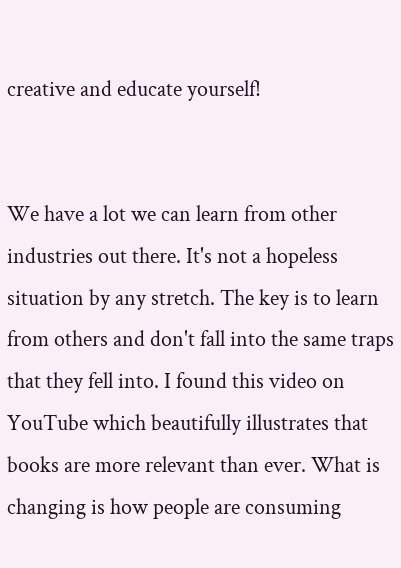creative and educate yourself!


We have a lot we can learn from other industries out there. It's not a hopeless situation by any stretch. The key is to learn from others and don't fall into the same traps that they fell into. I found this video on YouTube which beautifully illustrates that books are more relevant than ever. What is changing is how people are consuming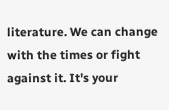literature. We can change with the times or fight against it. It's your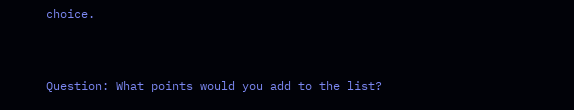choice.


Question: What points would you add to the list?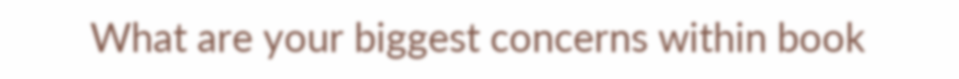What are your biggest concerns within book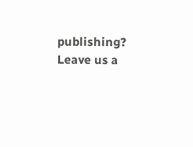publishing? Leave us a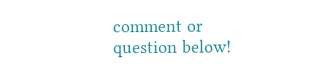comment or question below!